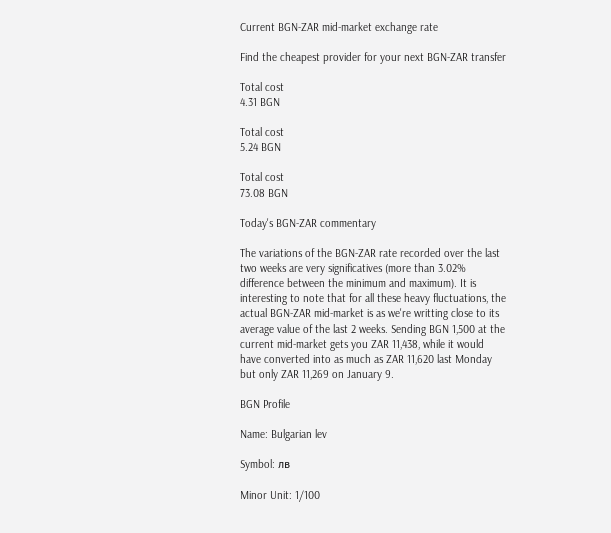Current BGN-ZAR mid-market exchange rate

Find the cheapest provider for your next BGN-ZAR transfer

Total cost
4.31 BGN

Total cost
5.24 BGN

Total cost
73.08 BGN

Today's BGN-ZAR commentary

The variations of the BGN-ZAR rate recorded over the last two weeks are very significatives (more than 3.02% difference between the minimum and maximum). It is interesting to note that for all these heavy fluctuations, the actual BGN-ZAR mid-market is as we're writting close to its average value of the last 2 weeks. Sending BGN 1,500 at the current mid-market gets you ZAR 11,438, while it would have converted into as much as ZAR 11,620 last Monday but only ZAR 11,269 on January 9.

BGN Profile

Name: Bulgarian lev

Symbol: лв

Minor Unit: 1/100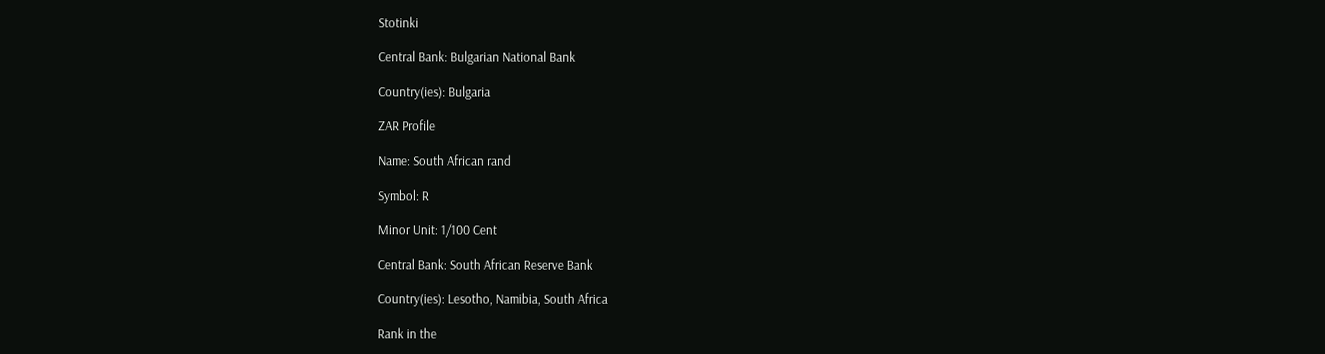Stotinki

Central Bank: Bulgarian National Bank

Country(ies): Bulgaria

ZAR Profile

Name: South African rand

Symbol: R

Minor Unit: 1/100 Cent

Central Bank: South African Reserve Bank

Country(ies): Lesotho, Namibia, South Africa

Rank in the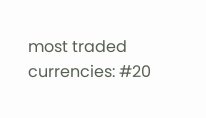most traded currencies: #20